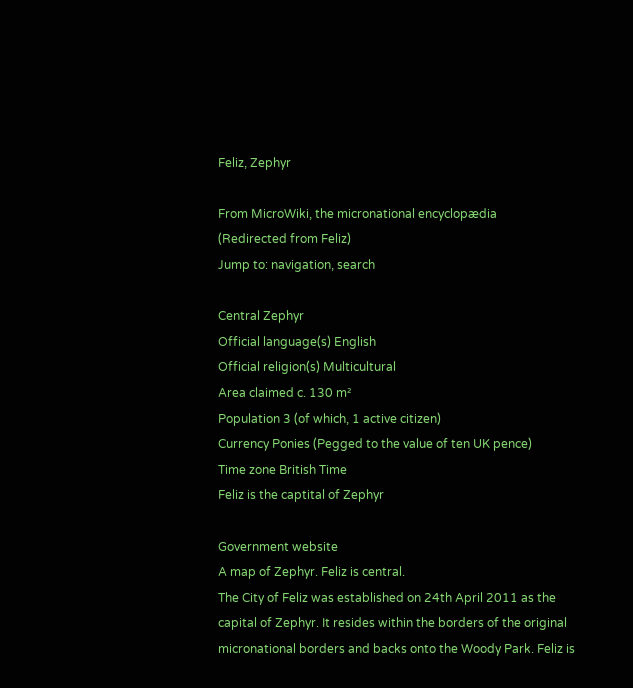Feliz, Zephyr

From MicroWiki, the micronational encyclopædia
(Redirected from Feliz)
Jump to: navigation, search

Central Zephyr
Official language(s) English
Official religion(s) Multicultural
Area claimed c. 130 m²
Population 3 (of which, 1 active citizen)
Currency Ponies (Pegged to the value of ten UK pence)
Time zone British Time
Feliz is the captital of Zephyr

Government website
A map of Zephyr. Feliz is central.
The City of Feliz was established on 24th April 2011 as the capital of Zephyr. It resides within the borders of the original micronational borders and backs onto the Woody Park. Feliz is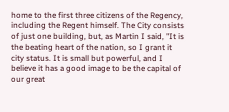home to the first three citizens of the Regency, including the Regent himself. The City consists of just one building, but, as Martin I said, "It is the beating heart of the nation, so I grant it city status. It is small but powerful, and I believe it has a good image to be the capital of our great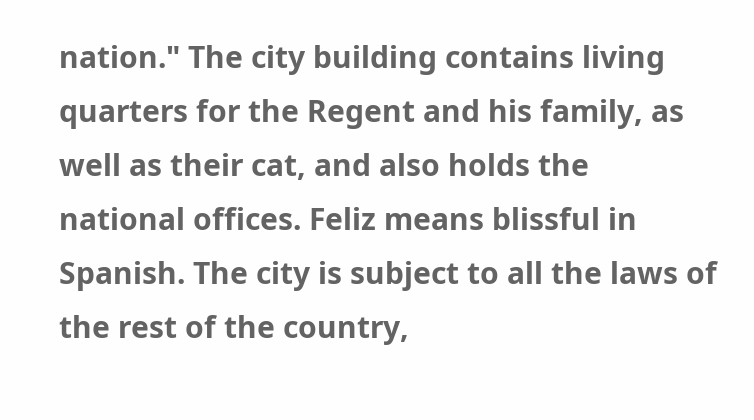nation." The city building contains living quarters for the Regent and his family, as well as their cat, and also holds the national offices. Feliz means blissful in Spanish. The city is subject to all the laws of the rest of the country,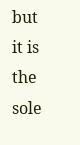but it is the sole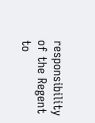responsibility of the Regent to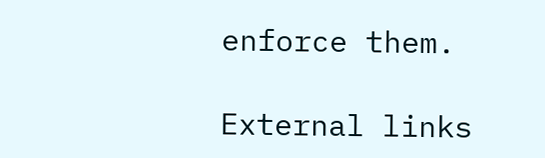enforce them.

External links